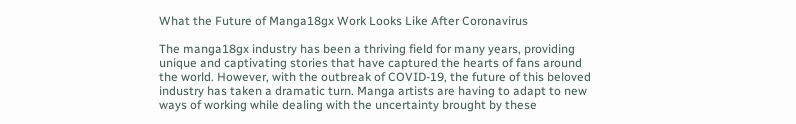What the Future of Manga18gx Work Looks Like After Coronavirus

The manga18gx industry has been a thriving field for many years, providing unique and captivating stories that have captured the hearts of fans around the world. However, with the outbreak of COVID-19, the future of this beloved industry has taken a dramatic turn. Manga artists are having to adapt to new ways of working while dealing with the uncertainty brought by these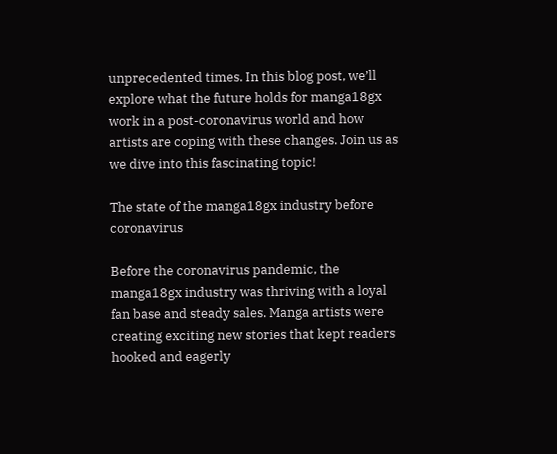unprecedented times. In this blog post, we’ll explore what the future holds for manga18gx work in a post-coronavirus world and how artists are coping with these changes. Join us as we dive into this fascinating topic!

The state of the manga18gx industry before coronavirus

Before the coronavirus pandemic, the manga18gx industry was thriving with a loyal fan base and steady sales. Manga artists were creating exciting new stories that kept readers hooked and eagerly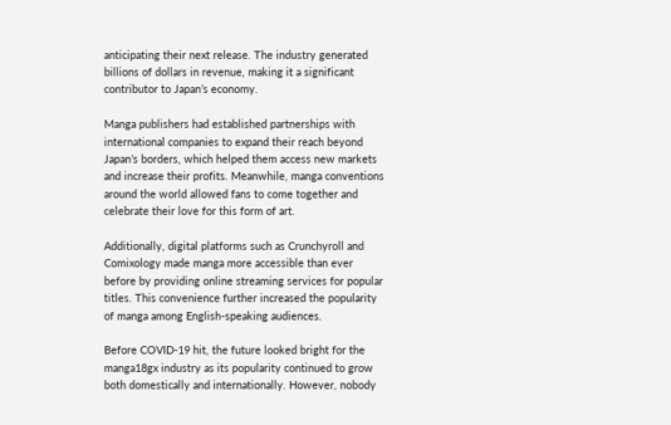anticipating their next release. The industry generated billions of dollars in revenue, making it a significant contributor to Japan’s economy.

Manga publishers had established partnerships with international companies to expand their reach beyond Japan’s borders, which helped them access new markets and increase their profits. Meanwhile, manga conventions around the world allowed fans to come together and celebrate their love for this form of art.

Additionally, digital platforms such as Crunchyroll and Comixology made manga more accessible than ever before by providing online streaming services for popular titles. This convenience further increased the popularity of manga among English-speaking audiences.

Before COVID-19 hit, the future looked bright for the manga18gx industry as its popularity continued to grow both domestically and internationally. However, nobody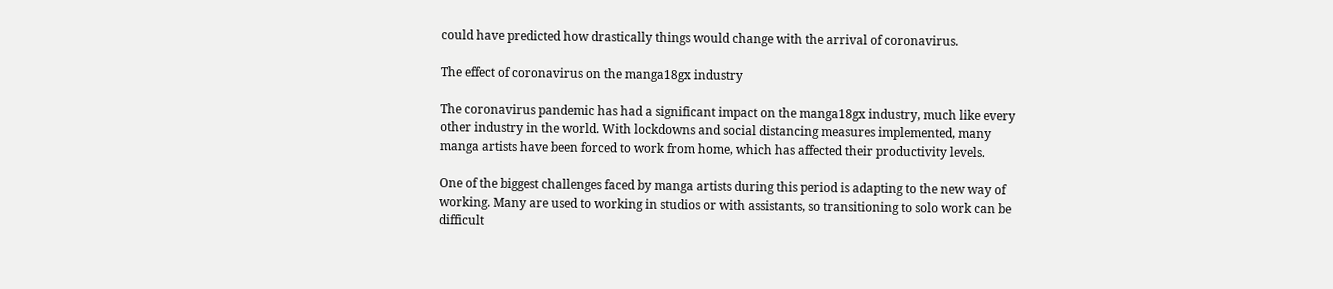could have predicted how drastically things would change with the arrival of coronavirus.

The effect of coronavirus on the manga18gx industry

The coronavirus pandemic has had a significant impact on the manga18gx industry, much like every other industry in the world. With lockdowns and social distancing measures implemented, many manga artists have been forced to work from home, which has affected their productivity levels.

One of the biggest challenges faced by manga artists during this period is adapting to the new way of working. Many are used to working in studios or with assistants, so transitioning to solo work can be difficult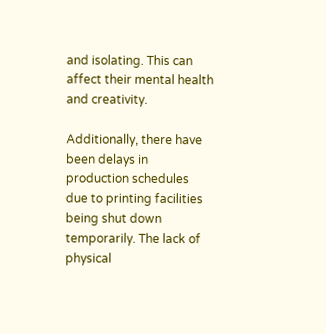and isolating. This can affect their mental health and creativity.

Additionally, there have been delays in production schedules due to printing facilities being shut down temporarily. The lack of physical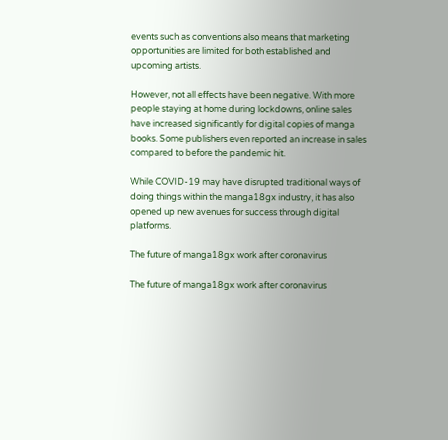events such as conventions also means that marketing opportunities are limited for both established and upcoming artists.

However, not all effects have been negative. With more people staying at home during lockdowns, online sales have increased significantly for digital copies of manga books. Some publishers even reported an increase in sales compared to before the pandemic hit.

While COVID-19 may have disrupted traditional ways of doing things within the manga18gx industry, it has also opened up new avenues for success through digital platforms.

The future of manga18gx work after coronavirus

The future of manga18gx work after coronavirus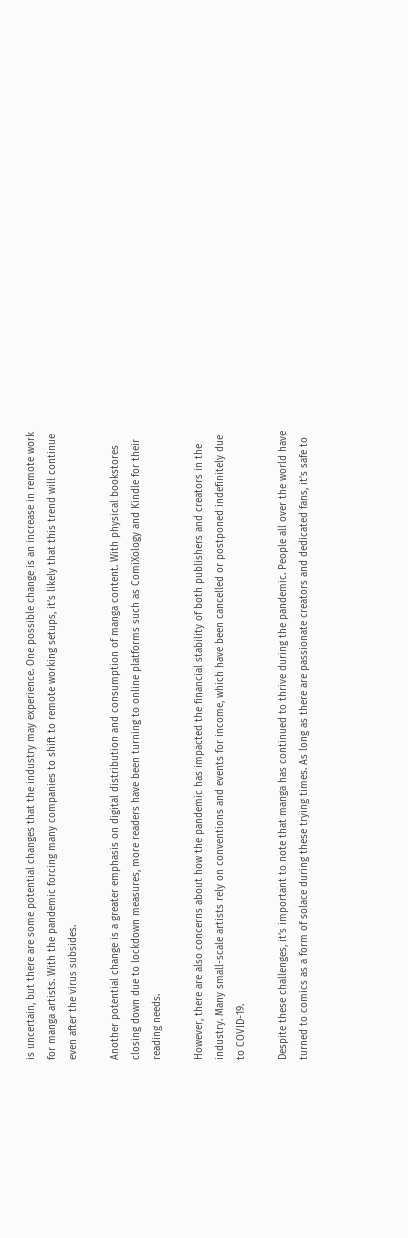is uncertain, but there are some potential changes that the industry may experience. One possible change is an increase in remote work for manga artists. With the pandemic forcing many companies to shift to remote working setups, it’s likely that this trend will continue even after the virus subsides.

Another potential change is a greater emphasis on digital distribution and consumption of manga content. With physical bookstores closing down due to lockdown measures, more readers have been turning to online platforms such as ComiXology and Kindle for their reading needs.

However, there are also concerns about how the pandemic has impacted the financial stability of both publishers and creators in the industry. Many small-scale artists rely on conventions and events for income, which have been cancelled or postponed indefinitely due to COVID-19.

Despite these challenges, it’s important to note that manga has continued to thrive during the pandemic. People all over the world have turned to comics as a form of solace during these trying times. As long as there are passionate creators and dedicated fans, it’s safe to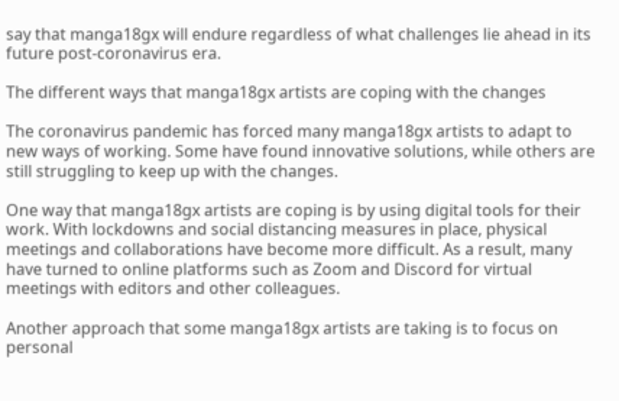say that manga18gx will endure regardless of what challenges lie ahead in its future post-coronavirus era.

The different ways that manga18gx artists are coping with the changes

The coronavirus pandemic has forced many manga18gx artists to adapt to new ways of working. Some have found innovative solutions, while others are still struggling to keep up with the changes.

One way that manga18gx artists are coping is by using digital tools for their work. With lockdowns and social distancing measures in place, physical meetings and collaborations have become more difficult. As a result, many have turned to online platforms such as Zoom and Discord for virtual meetings with editors and other colleagues.

Another approach that some manga18gx artists are taking is to focus on personal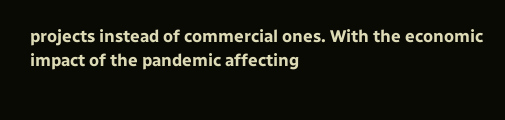projects instead of commercial ones. With the economic impact of the pandemic affecting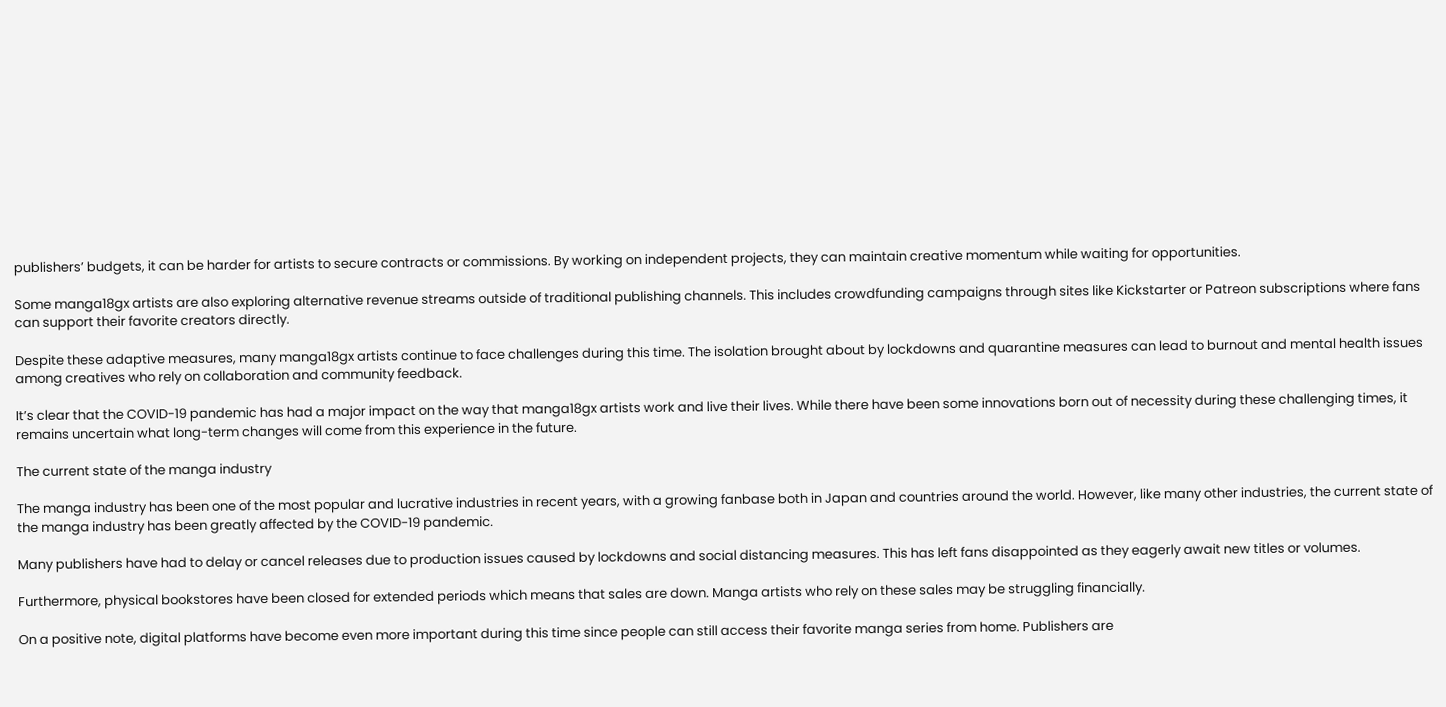publishers’ budgets, it can be harder for artists to secure contracts or commissions. By working on independent projects, they can maintain creative momentum while waiting for opportunities.

Some manga18gx artists are also exploring alternative revenue streams outside of traditional publishing channels. This includes crowdfunding campaigns through sites like Kickstarter or Patreon subscriptions where fans can support their favorite creators directly.

Despite these adaptive measures, many manga18gx artists continue to face challenges during this time. The isolation brought about by lockdowns and quarantine measures can lead to burnout and mental health issues among creatives who rely on collaboration and community feedback.

It’s clear that the COVID-19 pandemic has had a major impact on the way that manga18gx artists work and live their lives. While there have been some innovations born out of necessity during these challenging times, it remains uncertain what long-term changes will come from this experience in the future.

The current state of the manga industry

The manga industry has been one of the most popular and lucrative industries in recent years, with a growing fanbase both in Japan and countries around the world. However, like many other industries, the current state of the manga industry has been greatly affected by the COVID-19 pandemic.

Many publishers have had to delay or cancel releases due to production issues caused by lockdowns and social distancing measures. This has left fans disappointed as they eagerly await new titles or volumes.

Furthermore, physical bookstores have been closed for extended periods which means that sales are down. Manga artists who rely on these sales may be struggling financially.

On a positive note, digital platforms have become even more important during this time since people can still access their favorite manga series from home. Publishers are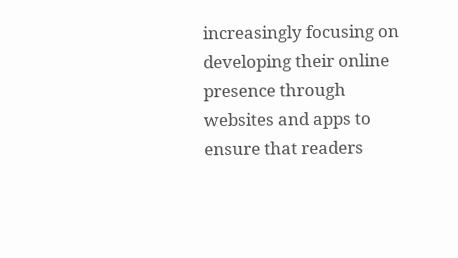increasingly focusing on developing their online presence through websites and apps to ensure that readers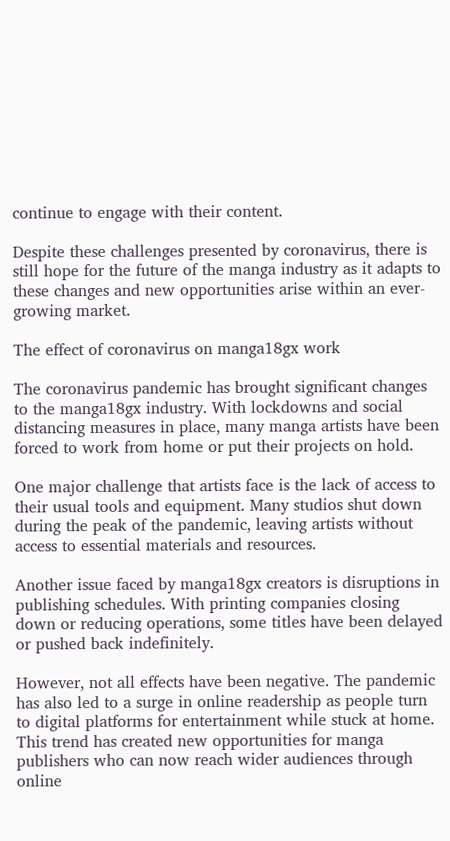continue to engage with their content.

Despite these challenges presented by coronavirus, there is still hope for the future of the manga industry as it adapts to these changes and new opportunities arise within an ever-growing market.

The effect of coronavirus on manga18gx work

The coronavirus pandemic has brought significant changes to the manga18gx industry. With lockdowns and social distancing measures in place, many manga artists have been forced to work from home or put their projects on hold.

One major challenge that artists face is the lack of access to their usual tools and equipment. Many studios shut down during the peak of the pandemic, leaving artists without access to essential materials and resources.

Another issue faced by manga18gx creators is disruptions in publishing schedules. With printing companies closing down or reducing operations, some titles have been delayed or pushed back indefinitely.

However, not all effects have been negative. The pandemic has also led to a surge in online readership as people turn to digital platforms for entertainment while stuck at home. This trend has created new opportunities for manga publishers who can now reach wider audiences through online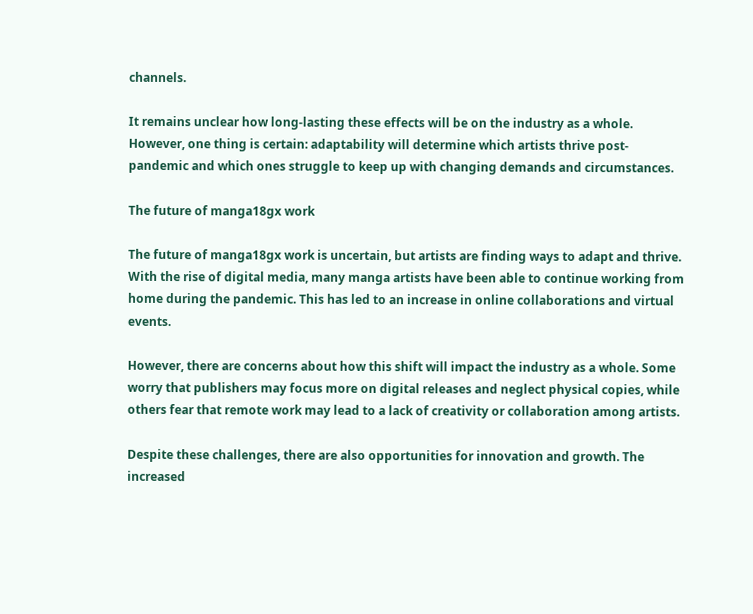channels.

It remains unclear how long-lasting these effects will be on the industry as a whole. However, one thing is certain: adaptability will determine which artists thrive post-pandemic and which ones struggle to keep up with changing demands and circumstances.

The future of manga18gx work

The future of manga18gx work is uncertain, but artists are finding ways to adapt and thrive. With the rise of digital media, many manga artists have been able to continue working from home during the pandemic. This has led to an increase in online collaborations and virtual events.

However, there are concerns about how this shift will impact the industry as a whole. Some worry that publishers may focus more on digital releases and neglect physical copies, while others fear that remote work may lead to a lack of creativity or collaboration among artists.

Despite these challenges, there are also opportunities for innovation and growth. The increased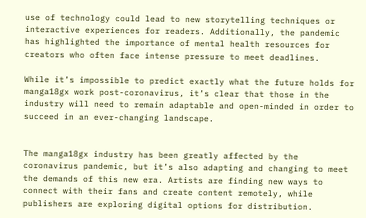use of technology could lead to new storytelling techniques or interactive experiences for readers. Additionally, the pandemic has highlighted the importance of mental health resources for creators who often face intense pressure to meet deadlines.

While it’s impossible to predict exactly what the future holds for manga18gx work post-coronavirus, it’s clear that those in the industry will need to remain adaptable and open-minded in order to succeed in an ever-changing landscape.


The manga18gx industry has been greatly affected by the coronavirus pandemic, but it’s also adapting and changing to meet the demands of this new era. Artists are finding new ways to connect with their fans and create content remotely, while publishers are exploring digital options for distribution.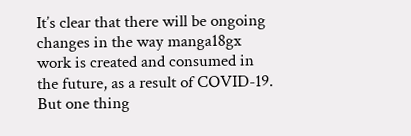It’s clear that there will be ongoing changes in the way manga18gx work is created and consumed in the future, as a result of COVID-19. But one thing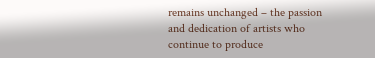remains unchanged – the passion and dedication of artists who continue to produce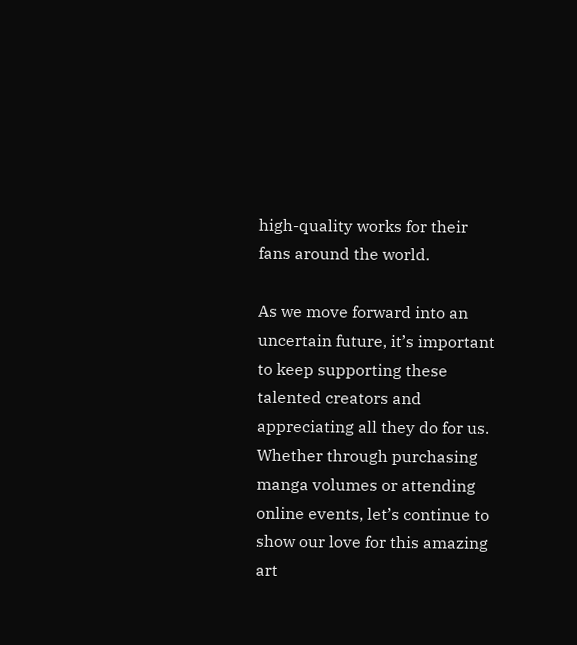high-quality works for their fans around the world.

As we move forward into an uncertain future, it’s important to keep supporting these talented creators and appreciating all they do for us. Whether through purchasing manga volumes or attending online events, let’s continue to show our love for this amazing art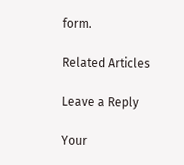form.

Related Articles

Leave a Reply

Your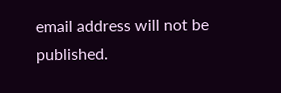email address will not be published.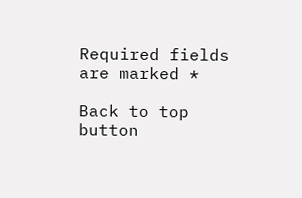Required fields are marked *

Back to top button